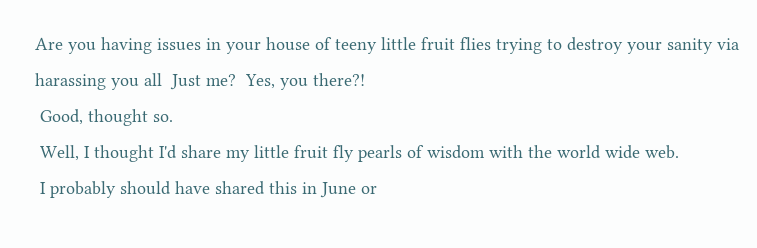Are you having issues in your house of teeny little fruit flies trying to destroy your sanity via harassing you all  Just me?  Yes, you there?!
 Good, thought so.
 Well, I thought I'd share my little fruit fly pearls of wisdom with the world wide web.
 I probably should have shared this in June or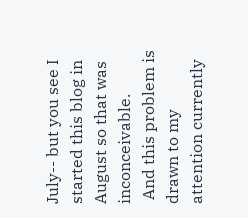July-- but you see I started this blog in August so that was inconceivable.
 And this problem is drawn to my attention currently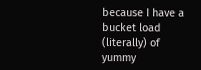because I have a bucket load (literally) of yummy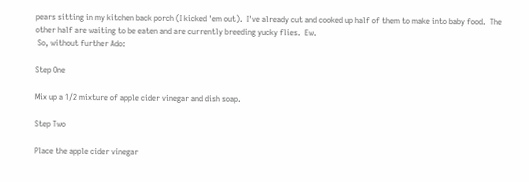pears sitting in my kitchen back porch (I kicked 'em out).  I've already cut and cooked up half of them to make into baby food.  The other half are waiting to be eaten and are currently breeding yucky flies.  Ew.
 So, without further Ado:

Step One

Mix up a 1/2 mixture of apple cider vinegar and dish soap.

Step Two

Place the apple cider vinegar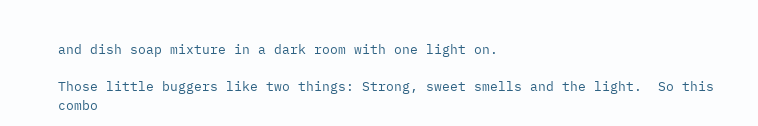and dish soap mixture in a dark room with one light on.

Those little buggers like two things: Strong, sweet smells and the light.  So this combo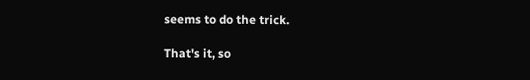seems to do the trick.

That's it, so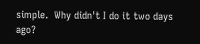simple.  Why didn't I do it two days ago?